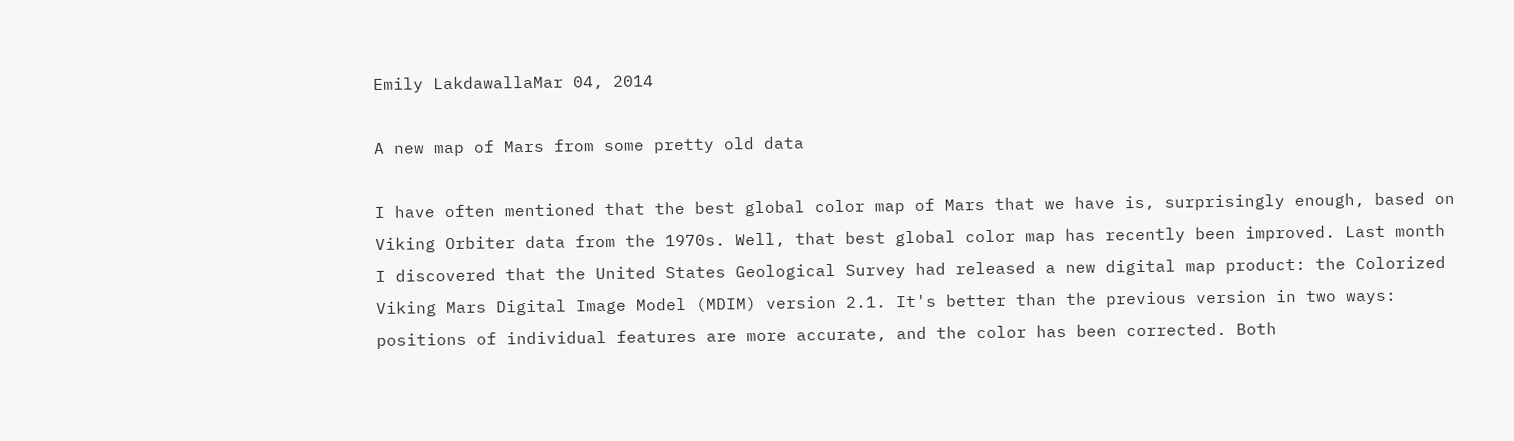Emily LakdawallaMar 04, 2014

A new map of Mars from some pretty old data

I have often mentioned that the best global color map of Mars that we have is, surprisingly enough, based on Viking Orbiter data from the 1970s. Well, that best global color map has recently been improved. Last month I discovered that the United States Geological Survey had released a new digital map product: the Colorized Viking Mars Digital Image Model (MDIM) version 2.1. It's better than the previous version in two ways: positions of individual features are more accurate, and the color has been corrected. Both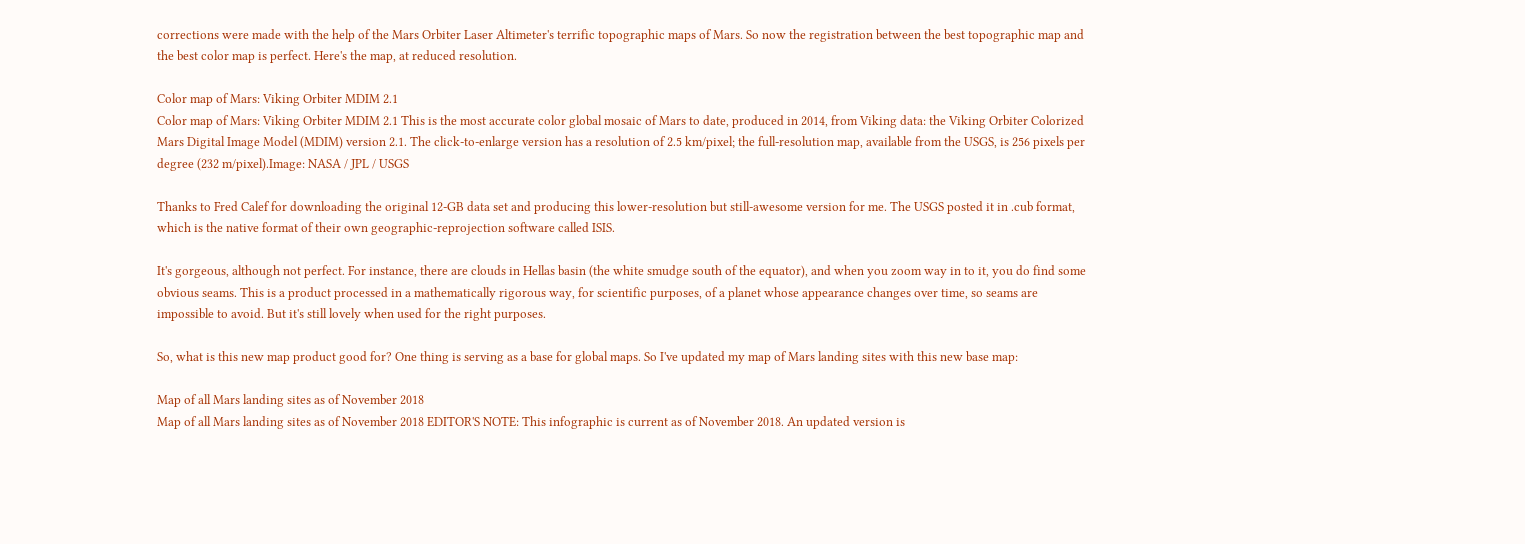corrections were made with the help of the Mars Orbiter Laser Altimeter's terrific topographic maps of Mars. So now the registration between the best topographic map and the best color map is perfect. Here's the map, at reduced resolution.

Color map of Mars: Viking Orbiter MDIM 2.1
Color map of Mars: Viking Orbiter MDIM 2.1 This is the most accurate color global mosaic of Mars to date, produced in 2014, from Viking data: the Viking Orbiter Colorized Mars Digital Image Model (MDIM) version 2.1. The click-to-enlarge version has a resolution of 2.5 km/pixel; the full-resolution map, available from the USGS, is 256 pixels per degree (232 m/pixel).Image: NASA / JPL / USGS

Thanks to Fred Calef for downloading the original 12-GB data set and producing this lower-resolution but still-awesome version for me. The USGS posted it in .cub format, which is the native format of their own geographic-reprojection software called ISIS.

It's gorgeous, although not perfect. For instance, there are clouds in Hellas basin (the white smudge south of the equator), and when you zoom way in to it, you do find some obvious seams. This is a product processed in a mathematically rigorous way, for scientific purposes, of a planet whose appearance changes over time, so seams are impossible to avoid. But it's still lovely when used for the right purposes.

So, what is this new map product good for? One thing is serving as a base for global maps. So I've updated my map of Mars landing sites with this new base map:

Map of all Mars landing sites as of November 2018
Map of all Mars landing sites as of November 2018 EDITOR'S NOTE: This infographic is current as of November 2018. An updated version is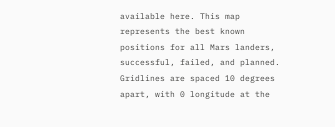available here. This map represents the best known positions for all Mars landers, successful, failed, and planned. Gridlines are spaced 10 degrees apart, with 0 longitude at the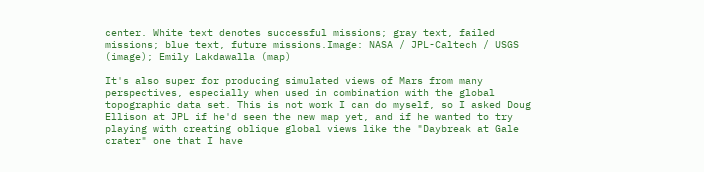center. White text denotes successful missions; gray text, failed missions; blue text, future missions.Image: NASA / JPL-Caltech / USGS (image); Emily Lakdawalla (map)

It's also super for producing simulated views of Mars from many perspectives, especially when used in combination with the global topographic data set. This is not work I can do myself, so I asked Doug Ellison at JPL if he'd seen the new map yet, and if he wanted to try playing with creating oblique global views like the "Daybreak at Gale crater" one that I have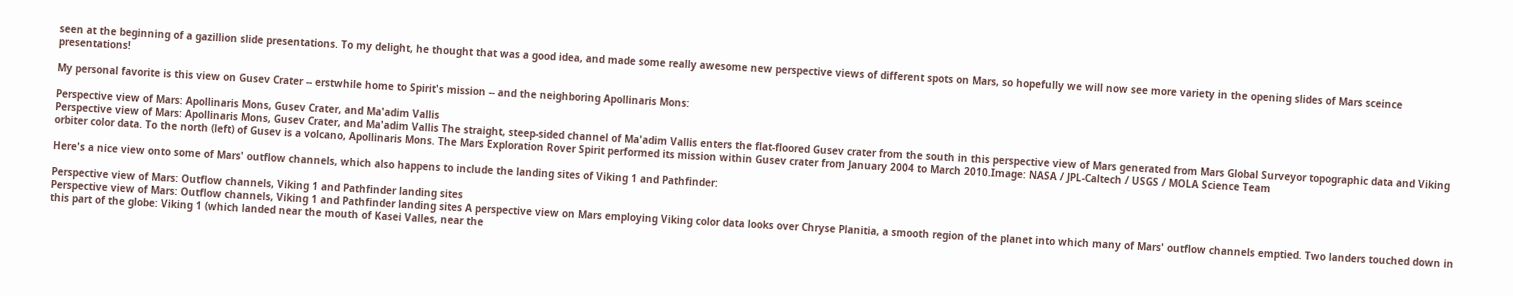seen at the beginning of a gazillion slide presentations. To my delight, he thought that was a good idea, and made some really awesome new perspective views of different spots on Mars, so hopefully we will now see more variety in the opening slides of Mars sceince presentations!

My personal favorite is this view on Gusev Crater -- erstwhile home to Spirit's mission -- and the neighboring Apollinaris Mons:

Perspective view of Mars: Apollinaris Mons, Gusev Crater, and Ma'adim Vallis
Perspective view of Mars: Apollinaris Mons, Gusev Crater, and Ma'adim Vallis The straight, steep-sided channel of Ma'adim Vallis enters the flat-floored Gusev crater from the south in this perspective view of Mars generated from Mars Global Surveyor topographic data and Viking orbiter color data. To the north (left) of Gusev is a volcano, Apollinaris Mons. The Mars Exploration Rover Spirit performed its mission within Gusev crater from January 2004 to March 2010.Image: NASA / JPL-Caltech / USGS / MOLA Science Team

Here's a nice view onto some of Mars' outflow channels, which also happens to include the landing sites of Viking 1 and Pathfinder:

Perspective view of Mars: Outflow channels, Viking 1 and Pathfinder landing sites
Perspective view of Mars: Outflow channels, Viking 1 and Pathfinder landing sites A perspective view on Mars employing Viking color data looks over Chryse Planitia, a smooth region of the planet into which many of Mars' outflow channels emptied. Two landers touched down in this part of the globe: Viking 1 (which landed near the mouth of Kasei Valles, near the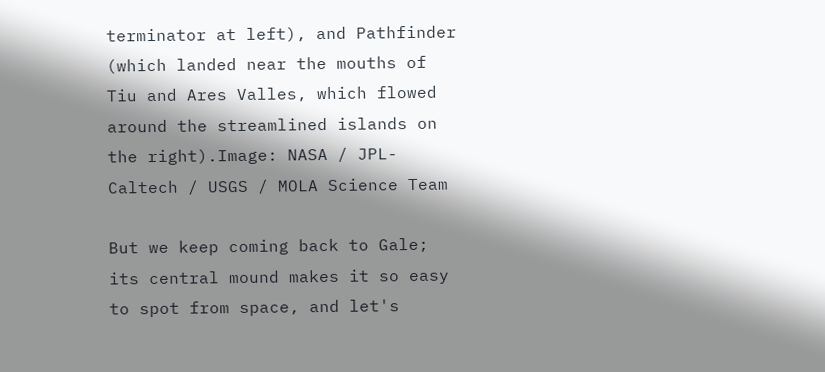terminator at left), and Pathfinder (which landed near the mouths of Tiu and Ares Valles, which flowed around the streamlined islands on the right).Image: NASA / JPL-Caltech / USGS / MOLA Science Team

But we keep coming back to Gale; its central mound makes it so easy to spot from space, and let's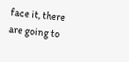face it, there are going to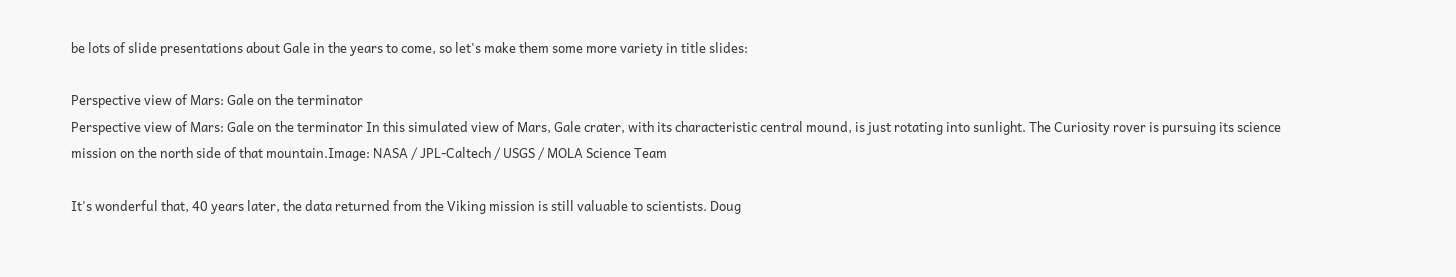be lots of slide presentations about Gale in the years to come, so let's make them some more variety in title slides:

Perspective view of Mars: Gale on the terminator
Perspective view of Mars: Gale on the terminator In this simulated view of Mars, Gale crater, with its characteristic central mound, is just rotating into sunlight. The Curiosity rover is pursuing its science mission on the north side of that mountain.Image: NASA / JPL-Caltech / USGS / MOLA Science Team

It's wonderful that, 40 years later, the data returned from the Viking mission is still valuable to scientists. Doug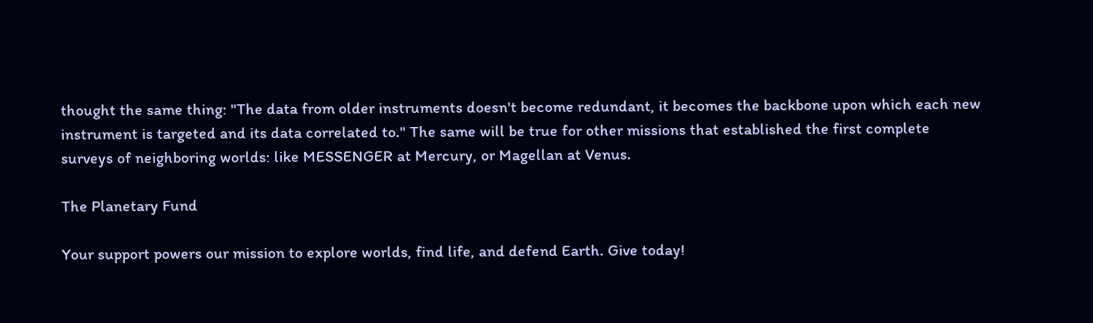thought the same thing: "The data from older instruments doesn't become redundant, it becomes the backbone upon which each new instrument is targeted and its data correlated to." The same will be true for other missions that established the first complete surveys of neighboring worlds: like MESSENGER at Mercury, or Magellan at Venus.

The Planetary Fund

Your support powers our mission to explore worlds, find life, and defend Earth. Give today!